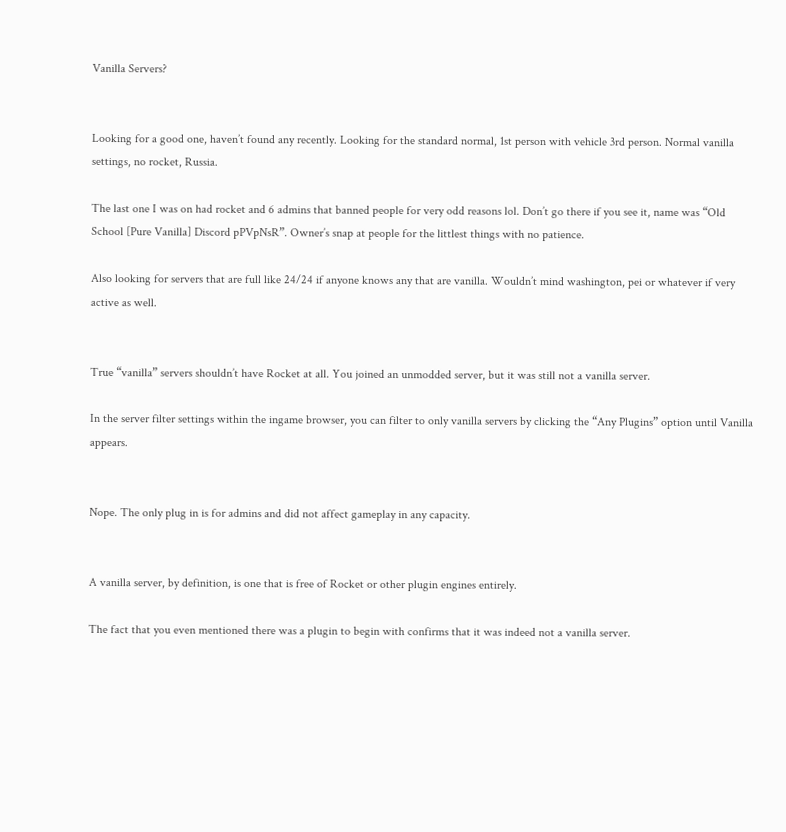Vanilla Servers?


Looking for a good one, haven’t found any recently. Looking for the standard normal, 1st person with vehicle 3rd person. Normal vanilla settings, no rocket, Russia.

The last one I was on had rocket and 6 admins that banned people for very odd reasons lol. Don’t go there if you see it, name was “Old School [Pure Vanilla] Discord pPVpNsR”. Owner’s snap at people for the littlest things with no patience.

Also looking for servers that are full like 24/24 if anyone knows any that are vanilla. Wouldn’t mind washington, pei or whatever if very active as well.


True “vanilla” servers shouldn’t have Rocket at all. You joined an unmodded server, but it was still not a vanilla server.

In the server filter settings within the ingame browser, you can filter to only vanilla servers by clicking the “Any Plugins” option until Vanilla appears.


Nope. The only plug in is for admins and did not affect gameplay in any capacity.


A vanilla server, by definition, is one that is free of Rocket or other plugin engines entirely.

The fact that you even mentioned there was a plugin to begin with confirms that it was indeed not a vanilla server.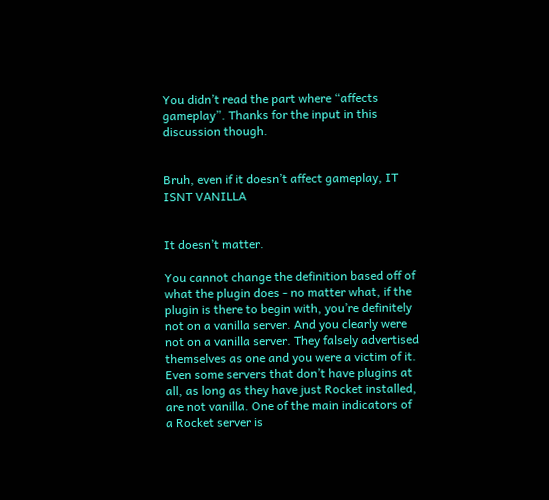You didn’t read the part where “affects gameplay”. Thanks for the input in this discussion though.


Bruh, even if it doesn’t affect gameplay, IT ISNT VANILLA


It doesn’t matter.

You cannot change the definition based off of what the plugin does - no matter what, if the plugin is there to begin with, you’re definitely not on a vanilla server. And you clearly were not on a vanilla server. They falsely advertised themselves as one and you were a victim of it. Even some servers that don’t have plugins at all, as long as they have just Rocket installed, are not vanilla. One of the main indicators of a Rocket server is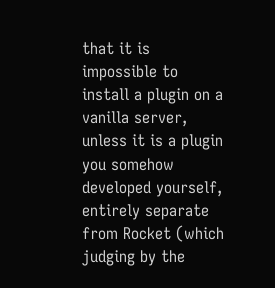that it is impossible to install a plugin on a vanilla server, unless it is a plugin you somehow developed yourself, entirely separate from Rocket (which judging by the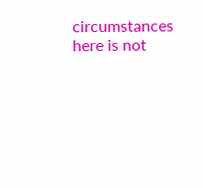circumstances here is not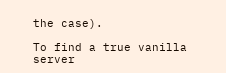the case).

To find a true vanilla server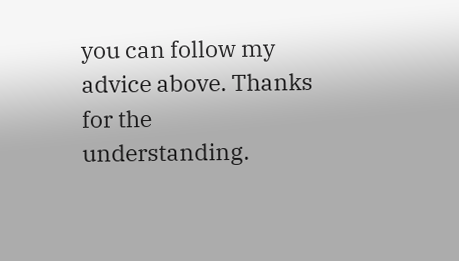you can follow my advice above. Thanks for the understanding.